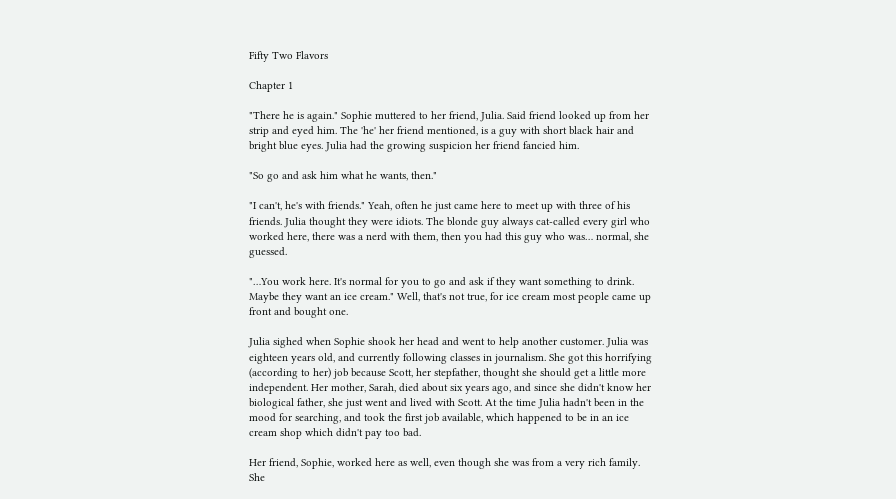Fifty Two Flavors

Chapter 1

"There he is again." Sophie muttered to her friend, Julia. Said friend looked up from her strip and eyed him. The 'he' her friend mentioned, is a guy with short black hair and bright blue eyes. Julia had the growing suspicion her friend fancied him.

"So go and ask him what he wants, then."

"I can't, he's with friends." Yeah, often he just came here to meet up with three of his friends. Julia thought they were idiots. The blonde guy always cat-called every girl who worked here, there was a nerd with them, then you had this guy who was… normal, she guessed.

"…You work here. It's normal for you to go and ask if they want something to drink. Maybe they want an ice cream." Well, that's not true, for ice cream most people came up front and bought one.

Julia sighed when Sophie shook her head and went to help another customer. Julia was eighteen years old, and currently following classes in journalism. She got this horrifying (according to her) job because Scott, her stepfather, thought she should get a little more independent. Her mother, Sarah, died about six years ago, and since she didn't know her biological father, she just went and lived with Scott. At the time Julia hadn't been in the mood for searching, and took the first job available, which happened to be in an ice cream shop which didn't pay too bad.

Her friend, Sophie, worked here as well, even though she was from a very rich family. She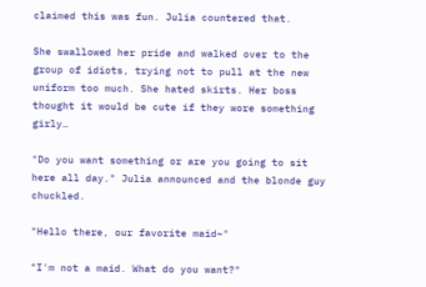claimed this was fun. Julia countered that.

She swallowed her pride and walked over to the group of idiots, trying not to pull at the new uniform too much. She hated skirts. Her boss thought it would be cute if they wore something girly…

"Do you want something or are you going to sit here all day." Julia announced and the blonde guy chuckled.

"Hello there, our favorite maid~"

"I'm not a maid. What do you want?"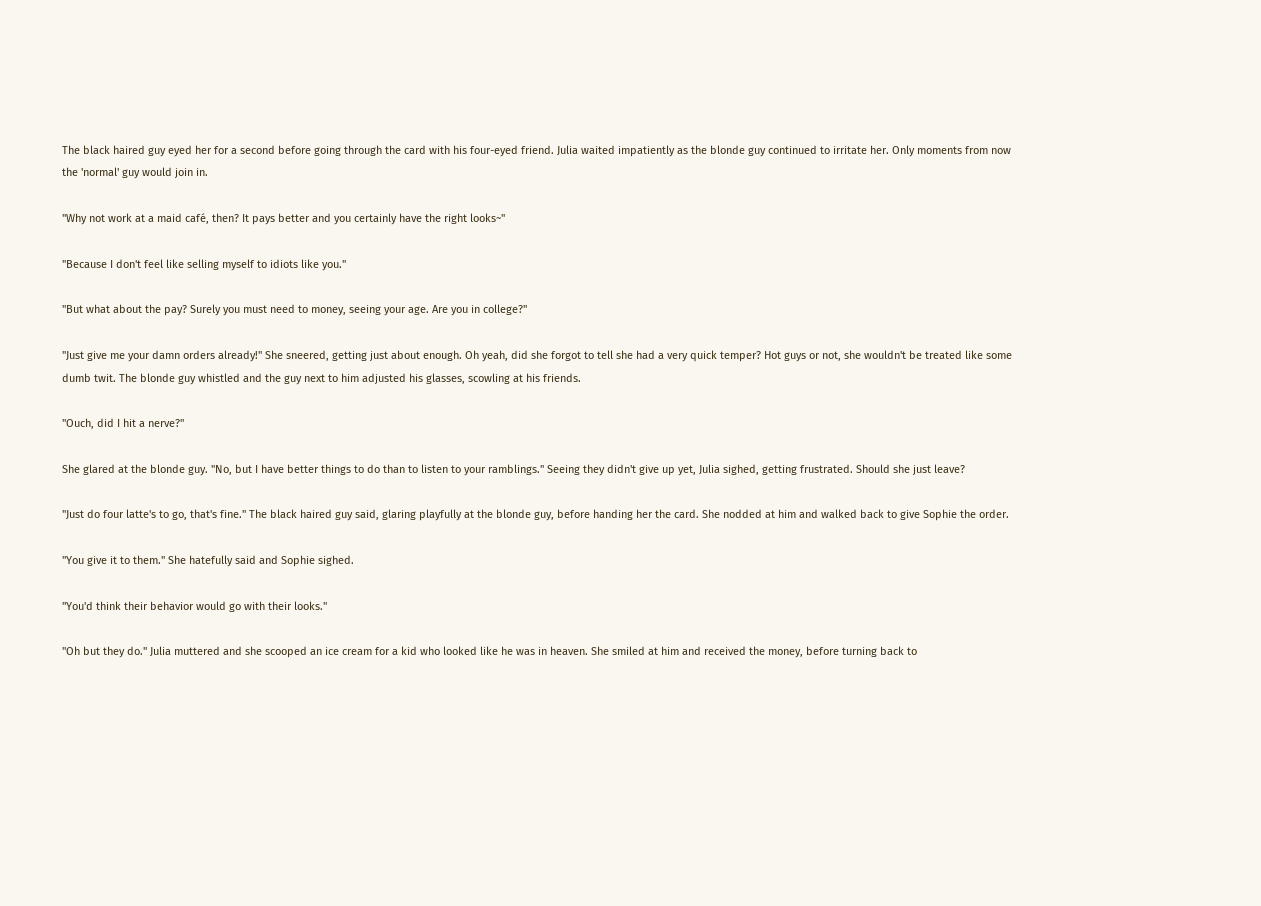The black haired guy eyed her for a second before going through the card with his four-eyed friend. Julia waited impatiently as the blonde guy continued to irritate her. Only moments from now the 'normal' guy would join in.

"Why not work at a maid café, then? It pays better and you certainly have the right looks~"

"Because I don't feel like selling myself to idiots like you."

"But what about the pay? Surely you must need to money, seeing your age. Are you in college?"

"Just give me your damn orders already!" She sneered, getting just about enough. Oh yeah, did she forgot to tell she had a very quick temper? Hot guys or not, she wouldn't be treated like some dumb twit. The blonde guy whistled and the guy next to him adjusted his glasses, scowling at his friends.

"Ouch, did I hit a nerve?"

She glared at the blonde guy. "No, but I have better things to do than to listen to your ramblings." Seeing they didn't give up yet, Julia sighed, getting frustrated. Should she just leave?

"Just do four latte's to go, that's fine." The black haired guy said, glaring playfully at the blonde guy, before handing her the card. She nodded at him and walked back to give Sophie the order.

"You give it to them." She hatefully said and Sophie sighed.

"You'd think their behavior would go with their looks."

"Oh but they do." Julia muttered and she scooped an ice cream for a kid who looked like he was in heaven. She smiled at him and received the money, before turning back to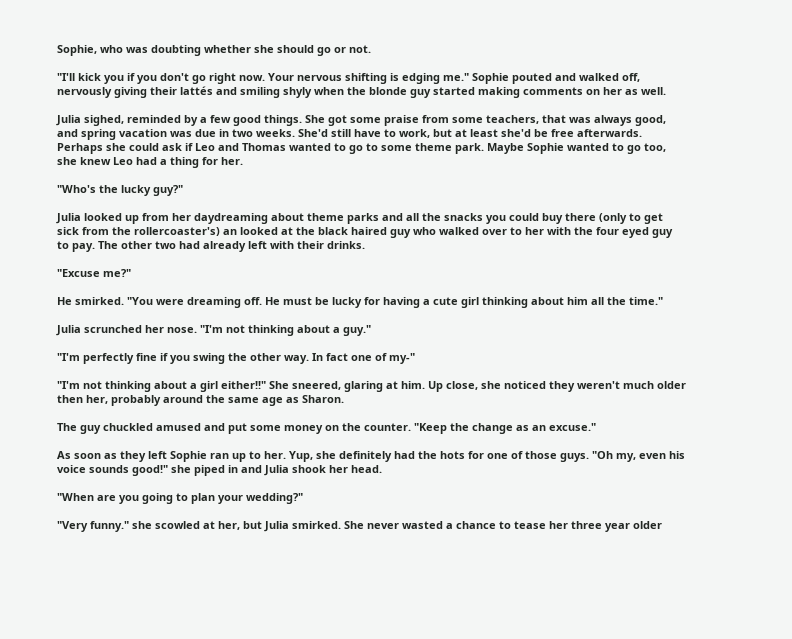Sophie, who was doubting whether she should go or not.

"I'll kick you if you don't go right now. Your nervous shifting is edging me." Sophie pouted and walked off, nervously giving their lattés and smiling shyly when the blonde guy started making comments on her as well.

Julia sighed, reminded by a few good things. She got some praise from some teachers, that was always good, and spring vacation was due in two weeks. She'd still have to work, but at least she'd be free afterwards. Perhaps she could ask if Leo and Thomas wanted to go to some theme park. Maybe Sophie wanted to go too, she knew Leo had a thing for her.

"Who's the lucky guy?"

Julia looked up from her daydreaming about theme parks and all the snacks you could buy there (only to get sick from the rollercoaster's) an looked at the black haired guy who walked over to her with the four eyed guy to pay. The other two had already left with their drinks.

"Excuse me?"

He smirked. "You were dreaming off. He must be lucky for having a cute girl thinking about him all the time."

Julia scrunched her nose. "I'm not thinking about a guy."

"I'm perfectly fine if you swing the other way. In fact one of my-"

"I'm not thinking about a girl either!!" She sneered, glaring at him. Up close, she noticed they weren't much older then her, probably around the same age as Sharon.

The guy chuckled amused and put some money on the counter. "Keep the change as an excuse."

As soon as they left Sophie ran up to her. Yup, she definitely had the hots for one of those guys. "Oh my, even his voice sounds good!" she piped in and Julia shook her head.

"When are you going to plan your wedding?"

"Very funny." she scowled at her, but Julia smirked. She never wasted a chance to tease her three year older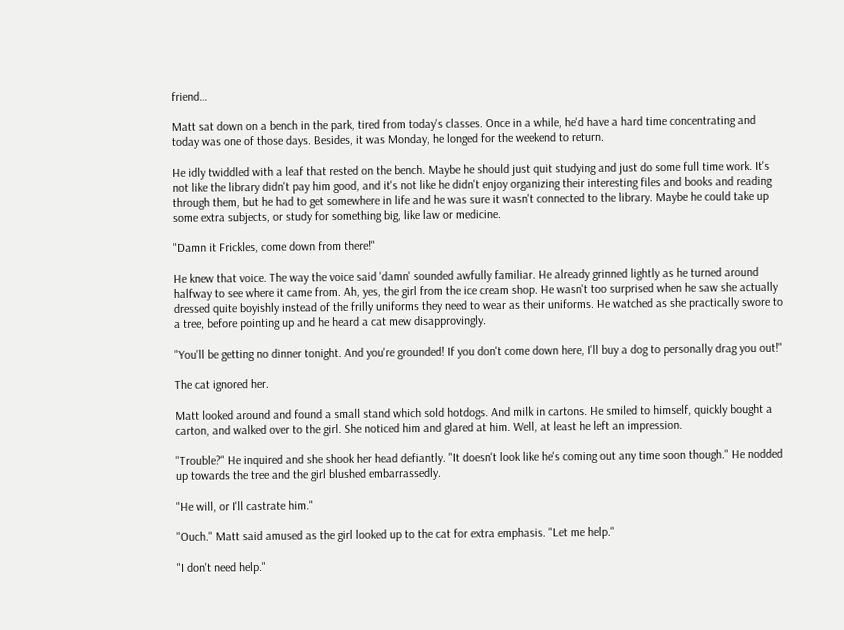friend…

Matt sat down on a bench in the park, tired from today's classes. Once in a while, he'd have a hard time concentrating and today was one of those days. Besides, it was Monday, he longed for the weekend to return.

He idly twiddled with a leaf that rested on the bench. Maybe he should just quit studying and just do some full time work. It's not like the library didn't pay him good, and it's not like he didn't enjoy organizing their interesting files and books and reading through them, but he had to get somewhere in life and he was sure it wasn't connected to the library. Maybe he could take up some extra subjects, or study for something big, like law or medicine.

"Damn it Frickles, come down from there!"

He knew that voice. The way the voice said 'damn' sounded awfully familiar. He already grinned lightly as he turned around halfway to see where it came from. Ah, yes, the girl from the ice cream shop. He wasn't too surprised when he saw she actually dressed quite boyishly instead of the frilly uniforms they need to wear as their uniforms. He watched as she practically swore to a tree, before pointing up and he heard a cat mew disapprovingly.

"You'll be getting no dinner tonight. And you're grounded! If you don't come down here, I'll buy a dog to personally drag you out!"

The cat ignored her.

Matt looked around and found a small stand which sold hotdogs. And milk in cartons. He smiled to himself, quickly bought a carton, and walked over to the girl. She noticed him and glared at him. Well, at least he left an impression.

"Trouble?" He inquired and she shook her head defiantly. "It doesn't look like he's coming out any time soon though." He nodded up towards the tree and the girl blushed embarrassedly.

"He will, or I'll castrate him."

"Ouch." Matt said amused as the girl looked up to the cat for extra emphasis. "Let me help."

"I don't need help."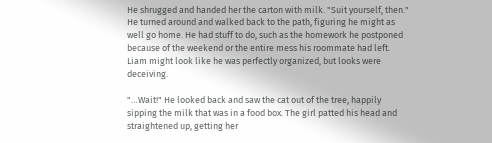He shrugged and handed her the carton with milk. "Suit yourself, then." He turned around and walked back to the path, figuring he might as well go home. He had stuff to do, such as the homework he postponed because of the weekend or the entire mess his roommate had left. Liam might look like he was perfectly organized, but looks were deceiving.

"…Wait!" He looked back and saw the cat out of the tree, happily sipping the milk that was in a food box. The girl patted his head and straightened up, getting her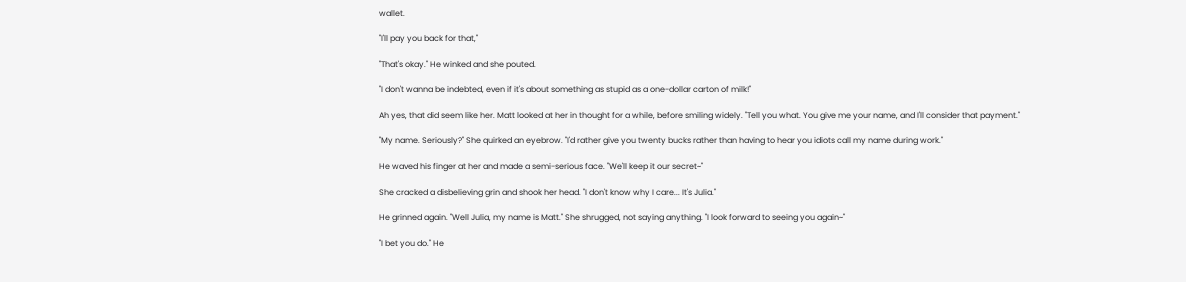wallet.

"I'll pay you back for that,"

"That's okay." He winked and she pouted.

"I don't wanna be indebted, even if it's about something as stupid as a one-dollar carton of milk!"

Ah yes, that did seem like her. Matt looked at her in thought for a while, before smiling widely. "Tell you what. You give me your name, and I'll consider that payment."

"My name. Seriously?" She quirked an eyebrow. "I'd rather give you twenty bucks rather than having to hear you idiots call my name during work."

He waved his finger at her and made a semi-serious face. "We'll keep it our secret~"

She cracked a disbelieving grin and shook her head. "I don't know why I care... It's Julia."

He grinned again. "Well Julia, my name is Matt." She shrugged, not saying anything. "I look forward to seeing you again~"

"I bet you do." He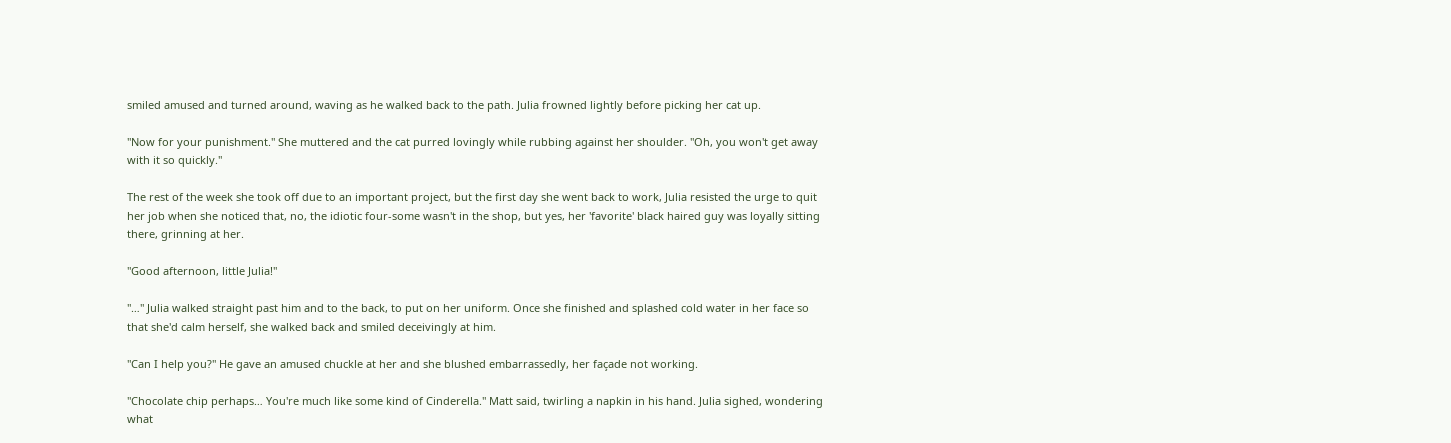smiled amused and turned around, waving as he walked back to the path. Julia frowned lightly before picking her cat up.

"Now for your punishment." She muttered and the cat purred lovingly while rubbing against her shoulder. "Oh, you won't get away with it so quickly."

The rest of the week she took off due to an important project, but the first day she went back to work, Julia resisted the urge to quit her job when she noticed that, no, the idiotic four-some wasn't in the shop, but yes, her 'favorite' black haired guy was loyally sitting there, grinning at her.

"Good afternoon, little Julia!"

"…" Julia walked straight past him and to the back, to put on her uniform. Once she finished and splashed cold water in her face so that she'd calm herself, she walked back and smiled deceivingly at him.

"Can I help you?" He gave an amused chuckle at her and she blushed embarrassedly, her façade not working.

"Chocolate chip perhaps… You're much like some kind of Cinderella." Matt said, twirling a napkin in his hand. Julia sighed, wondering what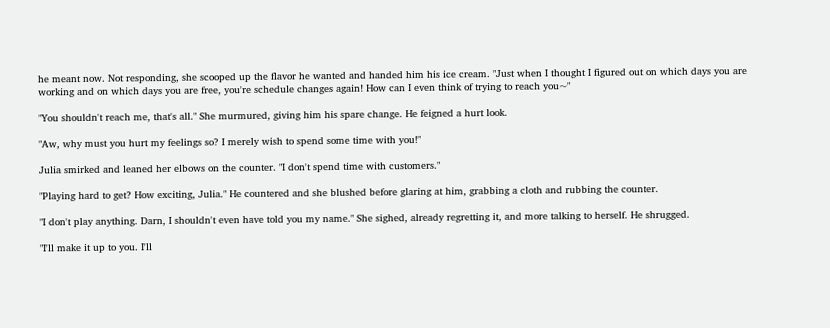he meant now. Not responding, she scooped up the flavor he wanted and handed him his ice cream. "Just when I thought I figured out on which days you are working and on which days you are free, you're schedule changes again! How can I even think of trying to reach you~"

"You shouldn't reach me, that's all." She murmured, giving him his spare change. He feigned a hurt look.

"Aw, why must you hurt my feelings so? I merely wish to spend some time with you!"

Julia smirked and leaned her elbows on the counter. "I don't spend time with customers."

"Playing hard to get? How exciting, Julia." He countered and she blushed before glaring at him, grabbing a cloth and rubbing the counter.

"I don't play anything. Darn, I shouldn't even have told you my name." She sighed, already regretting it, and more talking to herself. He shrugged.

"I'll make it up to you. I'll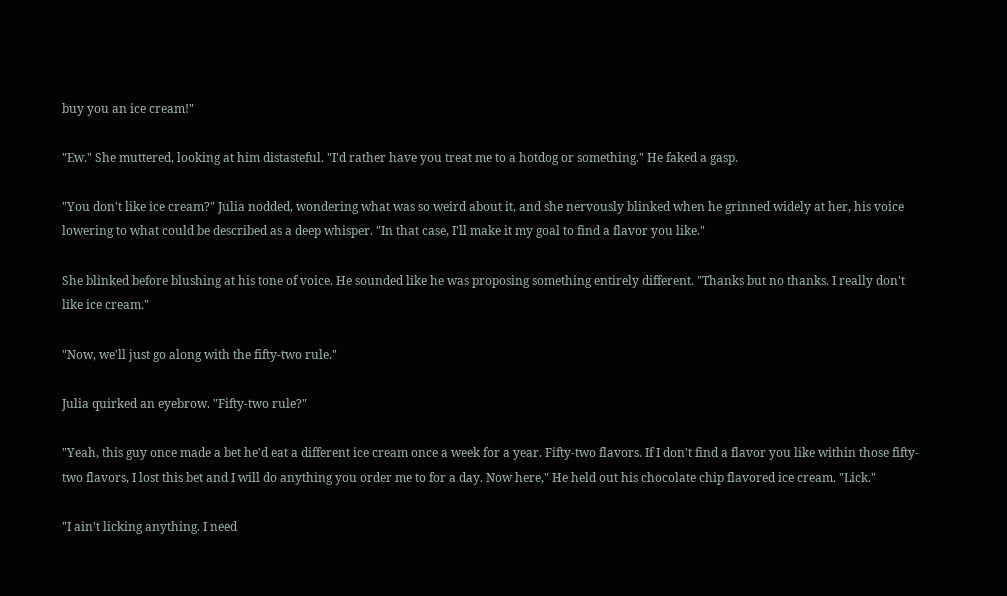buy you an ice cream!"

"Ew." She muttered, looking at him distasteful. "I'd rather have you treat me to a hotdog or something." He faked a gasp.

"You don't like ice cream?" Julia nodded, wondering what was so weird about it, and she nervously blinked when he grinned widely at her, his voice lowering to what could be described as a deep whisper. "In that case, I'll make it my goal to find a flavor you like."

She blinked before blushing at his tone of voice. He sounded like he was proposing something entirely different. "Thanks but no thanks. I really don't like ice cream."

"Now, we'll just go along with the fifty-two rule."

Julia quirked an eyebrow. "Fifty-two rule?"

"Yeah, this guy once made a bet he'd eat a different ice cream once a week for a year. Fifty-two flavors. If I don't find a flavor you like within those fifty-two flavors, I lost this bet and I will do anything you order me to for a day. Now here," He held out his chocolate chip flavored ice cream. "Lick."

"I ain't licking anything. I need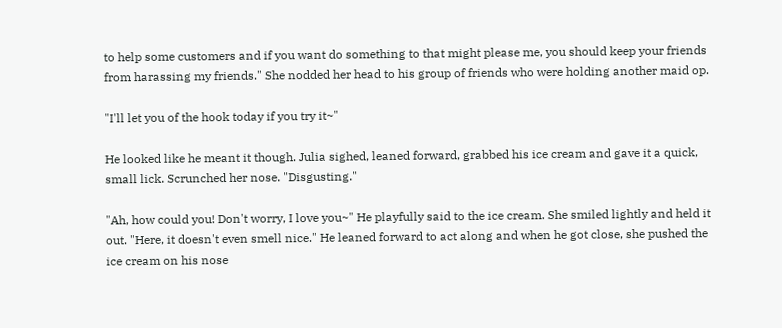to help some customers and if you want do something to that might please me, you should keep your friends from harassing my friends." She nodded her head to his group of friends who were holding another maid op.

"I'll let you of the hook today if you try it~"

He looked like he meant it though. Julia sighed, leaned forward, grabbed his ice cream and gave it a quick, small lick. Scrunched her nose. "Disgusting."

"Ah, how could you! Don't worry, I love you~" He playfully said to the ice cream. She smiled lightly and held it out. "Here, it doesn't even smell nice." He leaned forward to act along and when he got close, she pushed the ice cream on his nose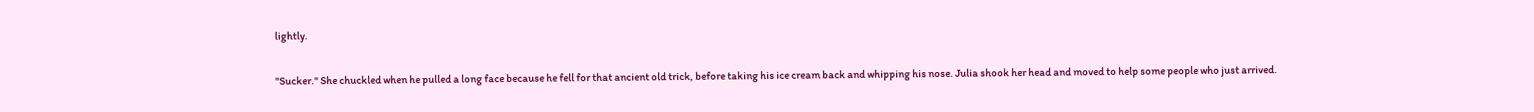lightly.

"Sucker." She chuckled when he pulled a long face because he fell for that ancient old trick, before taking his ice cream back and whipping his nose. Julia shook her head and moved to help some people who just arrived.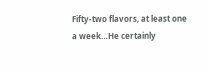Fifty-two flavors, at least one a week…He certainly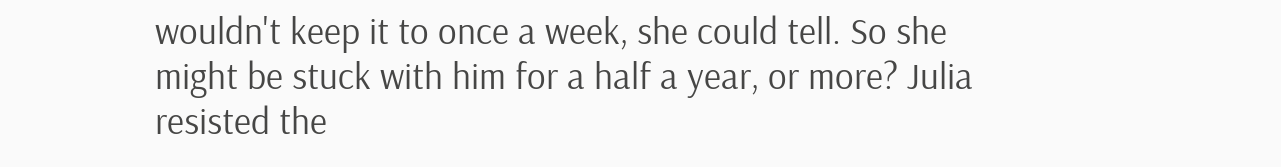wouldn't keep it to once a week, she could tell. So she might be stuck with him for a half a year, or more? Julia resisted the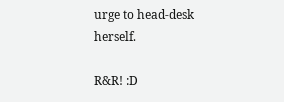urge to head-desk herself.

R&R! :D